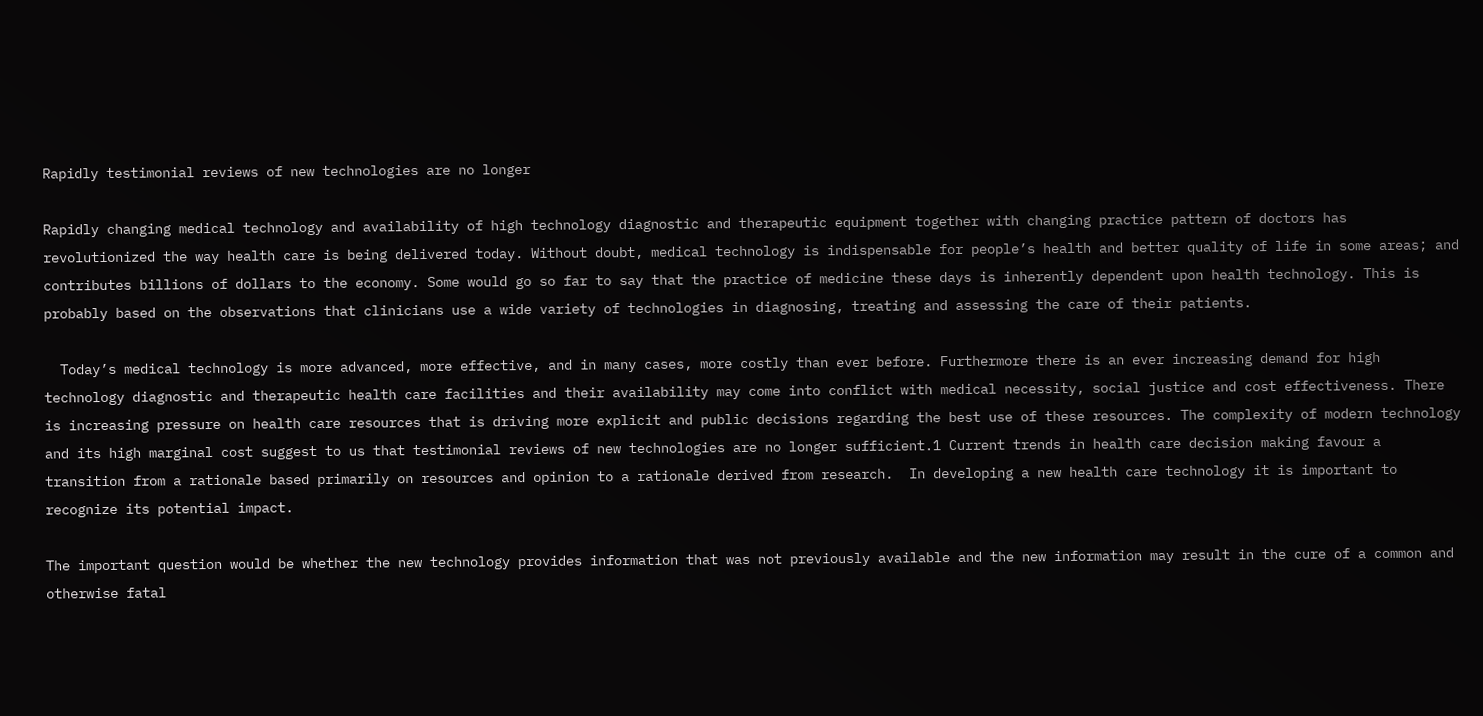Rapidly testimonial reviews of new technologies are no longer

Rapidly changing medical technology and availability of high technology diagnostic and therapeutic equipment together with changing practice pattern of doctors has revolutionized the way health care is being delivered today. Without doubt, medical technology is indispensable for people’s health and better quality of life in some areas; and contributes billions of dollars to the economy. Some would go so far to say that the practice of medicine these days is inherently dependent upon health technology. This is probably based on the observations that clinicians use a wide variety of technologies in diagnosing, treating and assessing the care of their patients.

  Today’s medical technology is more advanced, more effective, and in many cases, more costly than ever before. Furthermore there is an ever increasing demand for high technology diagnostic and therapeutic health care facilities and their availability may come into conflict with medical necessity, social justice and cost effectiveness. There is increasing pressure on health care resources that is driving more explicit and public decisions regarding the best use of these resources. The complexity of modern technology and its high marginal cost suggest to us that testimonial reviews of new technologies are no longer sufficient.1 Current trends in health care decision making favour a transition from a rationale based primarily on resources and opinion to a rationale derived from research.  In developing a new health care technology it is important to recognize its potential impact.

The important question would be whether the new technology provides information that was not previously available and the new information may result in the cure of a common and otherwise fatal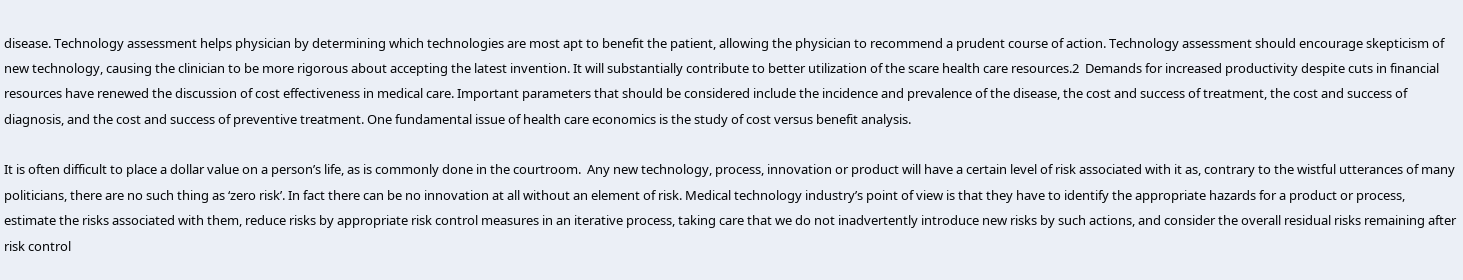disease. Technology assessment helps physician by determining which technologies are most apt to benefit the patient, allowing the physician to recommend a prudent course of action. Technology assessment should encourage skepticism of new technology, causing the clinician to be more rigorous about accepting the latest invention. It will substantially contribute to better utilization of the scare health care resources.2  Demands for increased productivity despite cuts in financial resources have renewed the discussion of cost effectiveness in medical care. Important parameters that should be considered include the incidence and prevalence of the disease, the cost and success of treatment, the cost and success of diagnosis, and the cost and success of preventive treatment. One fundamental issue of health care economics is the study of cost versus benefit analysis.

It is often difficult to place a dollar value on a person’s life, as is commonly done in the courtroom.  Any new technology, process, innovation or product will have a certain level of risk associated with it as, contrary to the wistful utterances of many politicians, there are no such thing as ‘zero risk’. In fact there can be no innovation at all without an element of risk. Medical technology industry’s point of view is that they have to identify the appropriate hazards for a product or process, estimate the risks associated with them, reduce risks by appropriate risk control measures in an iterative process, taking care that we do not inadvertently introduce new risks by such actions, and consider the overall residual risks remaining after risk control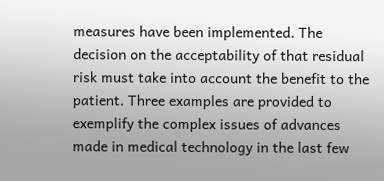measures have been implemented. The decision on the acceptability of that residual risk must take into account the benefit to the patient. Three examples are provided to exemplify the complex issues of advances made in medical technology in the last few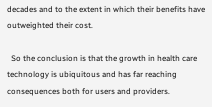decades and to the extent in which their benefits have outweighted their cost.

  So the conclusion is that the growth in health care technology is ubiquitous and has far reaching consequences both for users and providers.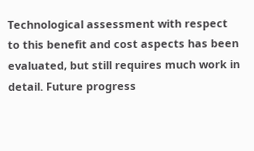Technological assessment with respect to this benefit and cost aspects has been evaluated, but still requires much work in detail. Future progress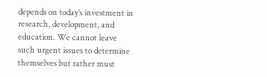depends on today’s investment in research, development, and education. We cannot leave such urgent issues to determine themselves but rather must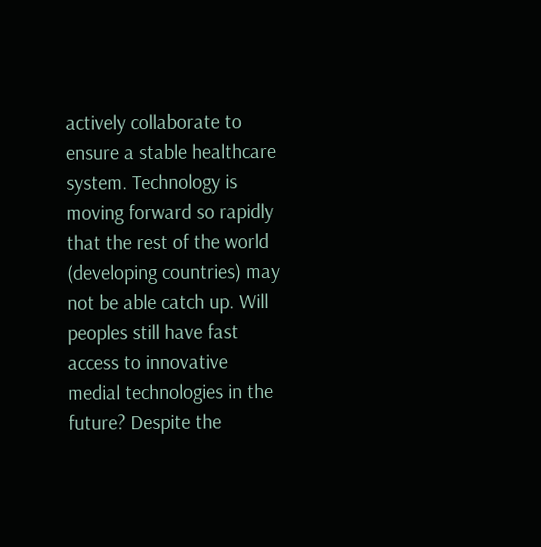actively collaborate to ensure a stable healthcare system. Technology is moving forward so rapidly that the rest of the world (developing countries) may not be able catch up. Will peoples still have fast access to innovative medial technologies in the future? Despite the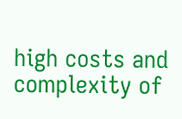high costs and complexity of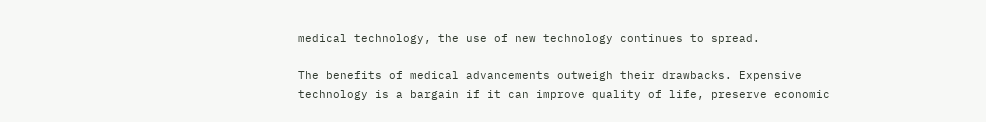medical technology, the use of new technology continues to spread.

The benefits of medical advancements outweigh their drawbacks. Expensive technology is a bargain if it can improve quality of life, preserve economic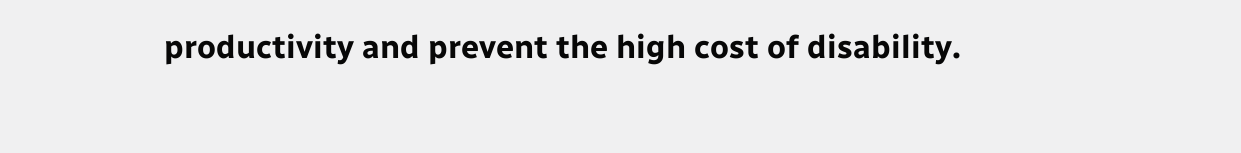productivity and prevent the high cost of disability.